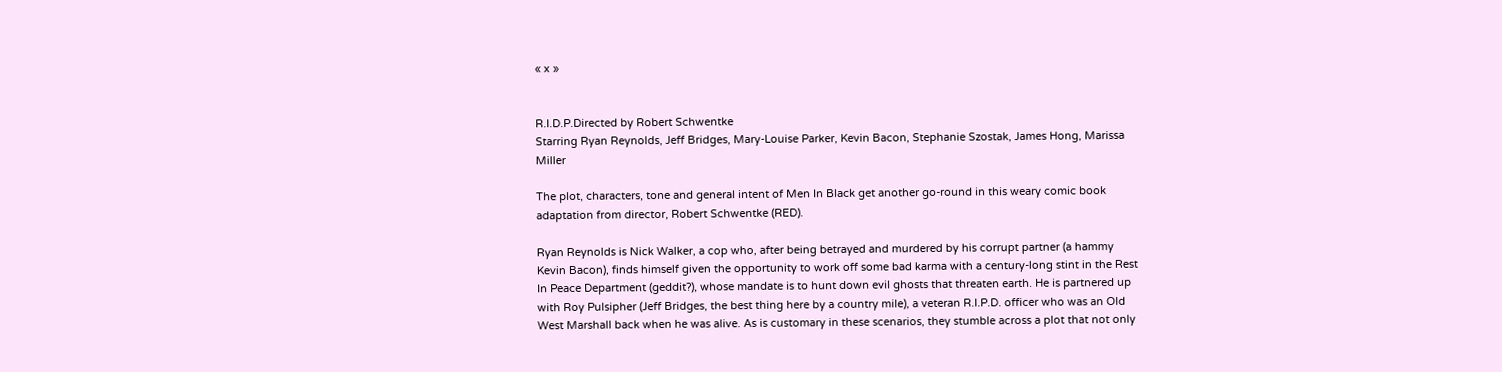« x »


R.I.D.P.Directed by Robert Schwentke
Starring Ryan Reynolds, Jeff Bridges, Mary-Louise Parker, Kevin Bacon, Stephanie Szostak, James Hong, Marissa Miller

The plot, characters, tone and general intent of Men In Black get another go-round in this weary comic book adaptation from director, Robert Schwentke (RED).

Ryan Reynolds is Nick Walker, a cop who, after being betrayed and murdered by his corrupt partner (a hammy Kevin Bacon), finds himself given the opportunity to work off some bad karma with a century-long stint in the Rest In Peace Department (geddit?), whose mandate is to hunt down evil ghosts that threaten earth. He is partnered up with Roy Pulsipher (Jeff Bridges, the best thing here by a country mile), a veteran R.I.P.D. officer who was an Old West Marshall back when he was alive. As is customary in these scenarios, they stumble across a plot that not only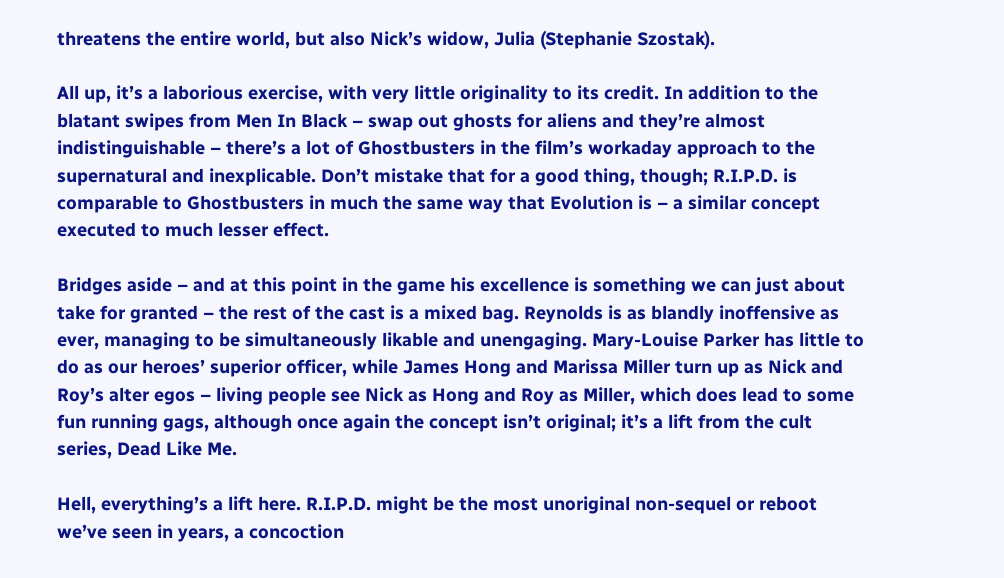threatens the entire world, but also Nick’s widow, Julia (Stephanie Szostak).

All up, it’s a laborious exercise, with very little originality to its credit. In addition to the blatant swipes from Men In Black – swap out ghosts for aliens and they’re almost indistinguishable – there’s a lot of Ghostbusters in the film’s workaday approach to the supernatural and inexplicable. Don’t mistake that for a good thing, though; R.I.P.D. is comparable to Ghostbusters in much the same way that Evolution is – a similar concept executed to much lesser effect.

Bridges aside – and at this point in the game his excellence is something we can just about take for granted – the rest of the cast is a mixed bag. Reynolds is as blandly inoffensive as ever, managing to be simultaneously likable and unengaging. Mary-Louise Parker has little to do as our heroes’ superior officer, while James Hong and Marissa Miller turn up as Nick and Roy’s alter egos – living people see Nick as Hong and Roy as Miller, which does lead to some fun running gags, although once again the concept isn’t original; it’s a lift from the cult series, Dead Like Me.

Hell, everything’s a lift here. R.I.P.D. might be the most unoriginal non-sequel or reboot we’ve seen in years, a concoction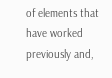of elements that have worked previously and,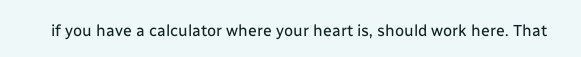if you have a calculator where your heart is, should work here. That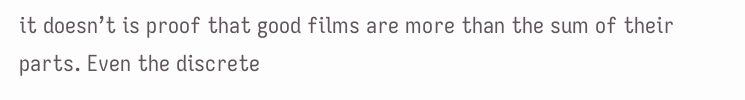it doesn’t is proof that good films are more than the sum of their parts. Even the discrete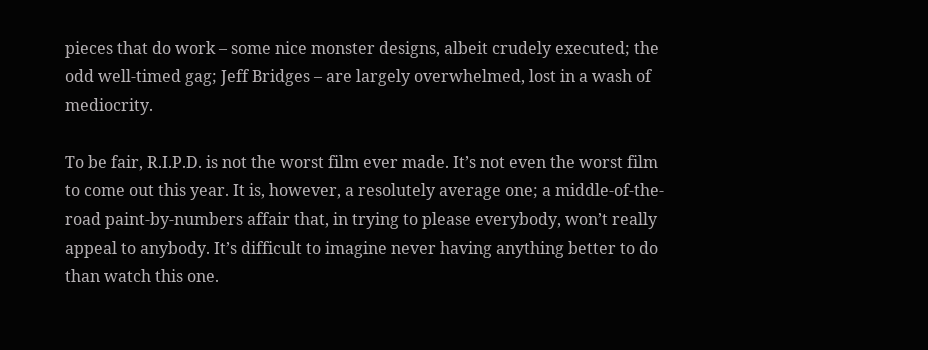pieces that do work – some nice monster designs, albeit crudely executed; the odd well-timed gag; Jeff Bridges – are largely overwhelmed, lost in a wash of mediocrity.

To be fair, R.I.P.D. is not the worst film ever made. It’s not even the worst film to come out this year. It is, however, a resolutely average one; a middle-of-the-road paint-by-numbers affair that, in trying to please everybody, won’t really appeal to anybody. It’s difficult to imagine never having anything better to do than watch this one.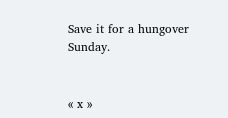Save it for a hungover Sunday.


« x »